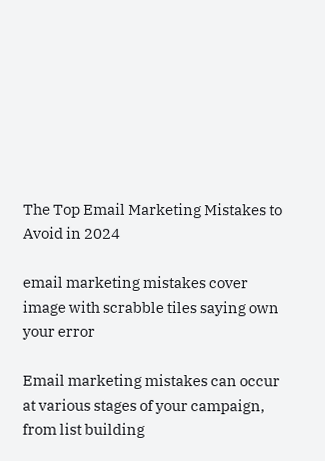The Top Email Marketing Mistakes to Avoid in 2024

email marketing mistakes cover image with scrabble tiles saying own your error

Email marketing mistakes can occur at various stages of your campaign, from list building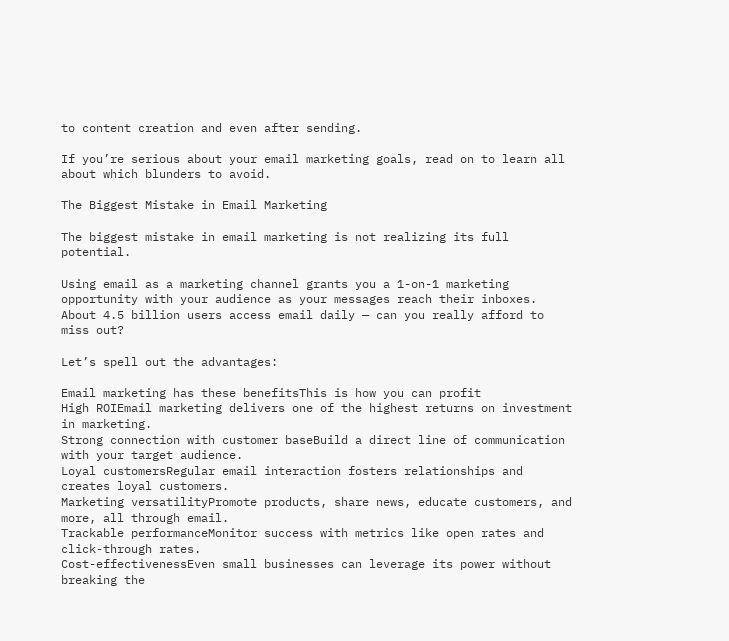to content creation and even after sending.

If you’re serious about your email marketing goals, read on to learn all about which blunders to avoid.

The Biggest Mistake in Email Marketing

The biggest mistake in email marketing is not realizing its full potential.

Using email as a marketing channel grants you a 1-on-1 marketing opportunity with your audience as your messages reach their inboxes. About 4.5 billion users access email daily — can you really afford to miss out?

Let’s spell out the advantages:

Email marketing has these benefitsThis is how you can profit
High ROIEmail marketing delivers one of the highest returns on investment in marketing.
Strong connection with customer baseBuild a direct line of communication with your target audience.
Loyal customersRegular email interaction fosters relationships and creates loyal customers.
Marketing versatilityPromote products, share news, educate customers, and more, all through email.
Trackable performanceMonitor success with metrics like open rates and click-through rates.
Cost-effectivenessEven small businesses can leverage its power without breaking the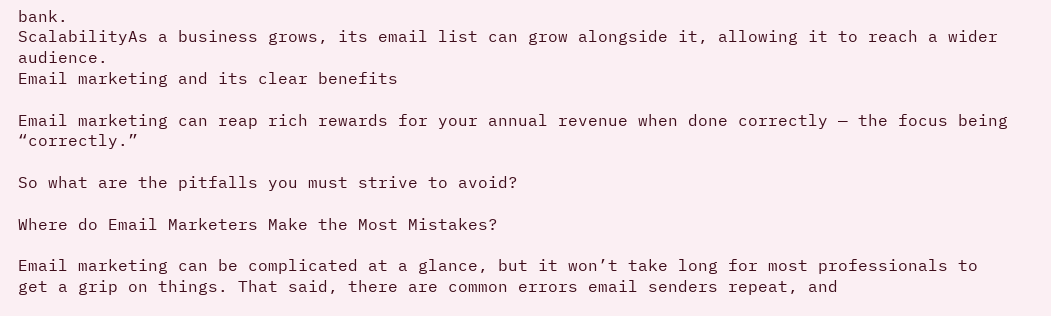bank.
ScalabilityAs a business grows, its email list can grow alongside it, allowing it to reach a wider audience.
Email marketing and its clear benefits

Email marketing can reap rich rewards for your annual revenue when done correctly — the focus being “correctly.”

So what are the pitfalls you must strive to avoid?

Where do Email Marketers Make the Most Mistakes?

Email marketing can be complicated at a glance, but it won’t take long for most professionals to get a grip on things. That said, there are common errors email senders repeat, and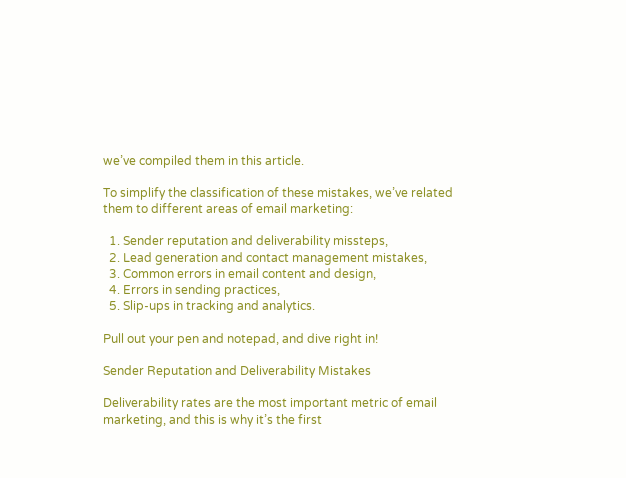we’ve compiled them in this article.

To simplify the classification of these mistakes, we’ve related them to different areas of email marketing:

  1. Sender reputation and deliverability missteps,
  2. Lead generation and contact management mistakes,
  3. Common errors in email content and design,
  4. Errors in sending practices,
  5. Slip-ups in tracking and analytics.

Pull out your pen and notepad, and dive right in!

Sender Reputation and Deliverability Mistakes

Deliverability rates are the most important metric of email marketing, and this is why it’s the first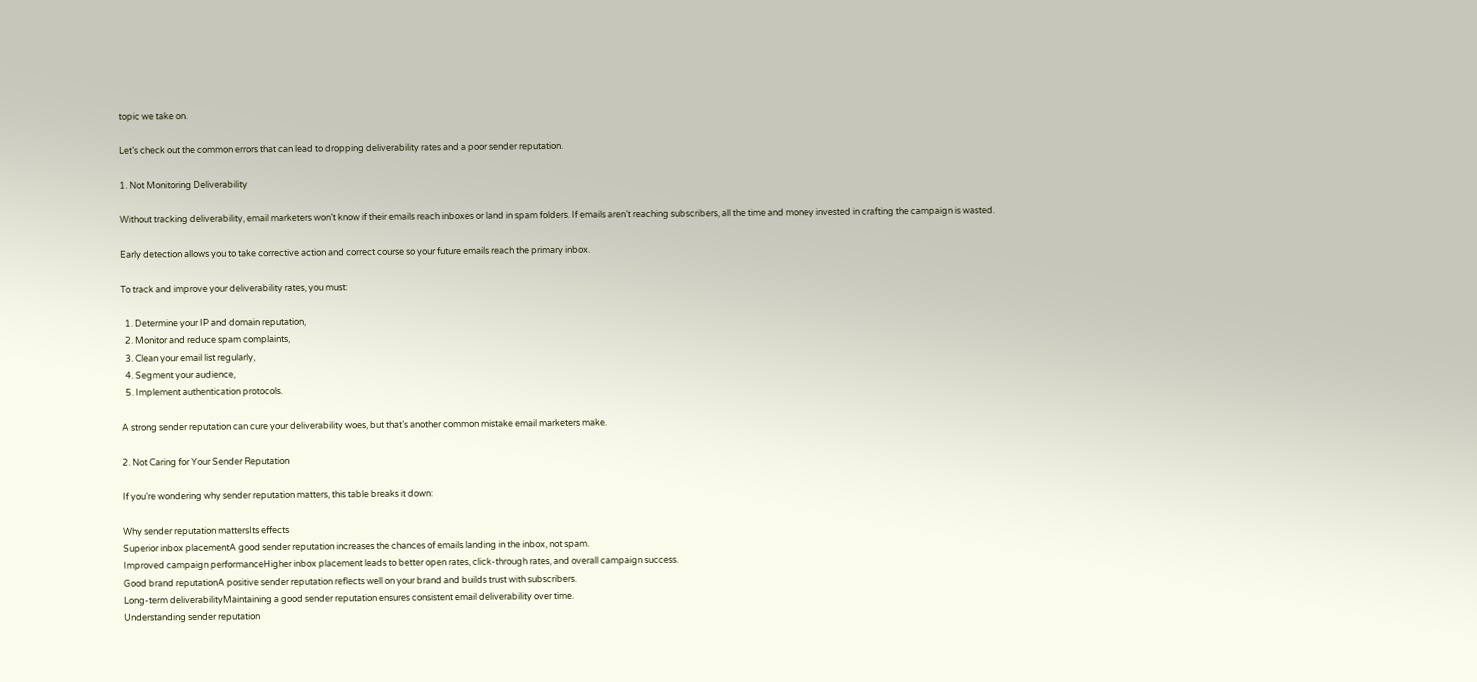topic we take on.

Let’s check out the common errors that can lead to dropping deliverability rates and a poor sender reputation.

1. Not Monitoring Deliverability

Without tracking deliverability, email marketers won’t know if their emails reach inboxes or land in spam folders. If emails aren’t reaching subscribers, all the time and money invested in crafting the campaign is wasted.

Early detection allows you to take corrective action and correct course so your future emails reach the primary inbox.

To track and improve your deliverability rates, you must:

  1. Determine your IP and domain reputation,
  2. Monitor and reduce spam complaints,
  3. Clean your email list regularly,
  4. Segment your audience,
  5. Implement authentication protocols.

A strong sender reputation can cure your deliverability woes, but that’s another common mistake email marketers make.

2. Not Caring for Your Sender Reputation

If you’re wondering why sender reputation matters, this table breaks it down:

Why sender reputation mattersIts effects
Superior inbox placementA good sender reputation increases the chances of emails landing in the inbox, not spam.
Improved campaign performanceHigher inbox placement leads to better open rates, click-through rates, and overall campaign success.
Good brand reputationA positive sender reputation reflects well on your brand and builds trust with subscribers.
Long-term deliverabilityMaintaining a good sender reputation ensures consistent email deliverability over time.
Understanding sender reputation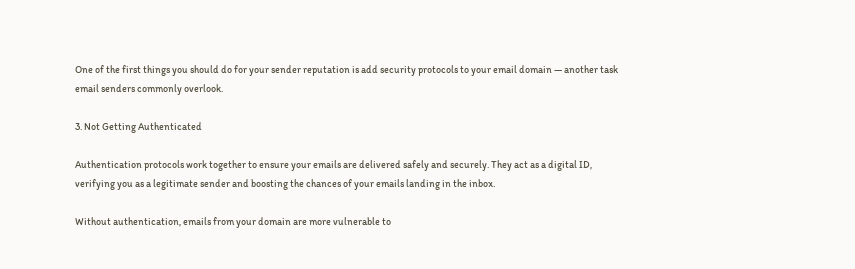One of the first things you should do for your sender reputation is add security protocols to your email domain — another task email senders commonly overlook.

3. Not Getting Authenticated

Authentication protocols work together to ensure your emails are delivered safely and securely. They act as a digital ID, verifying you as a legitimate sender and boosting the chances of your emails landing in the inbox.

Without authentication, emails from your domain are more vulnerable to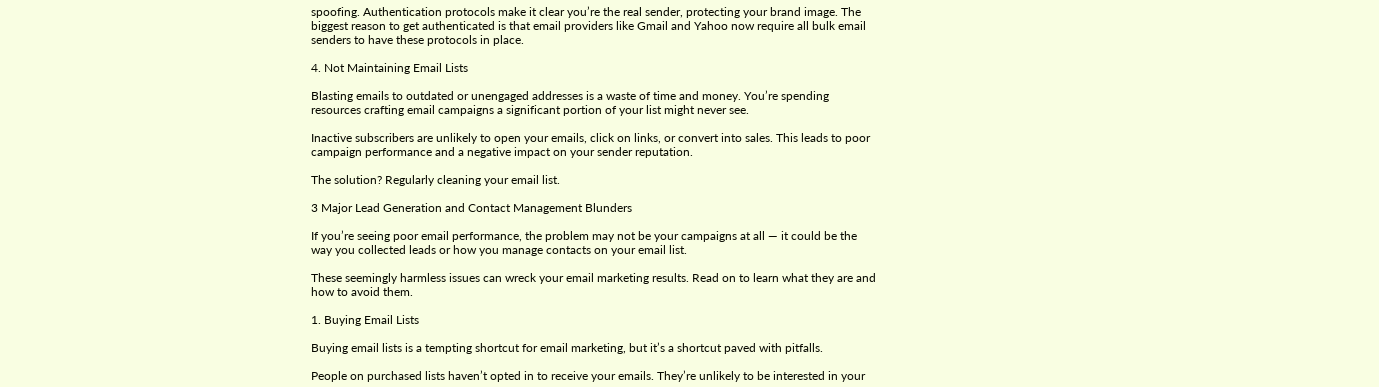spoofing. Authentication protocols make it clear you’re the real sender, protecting your brand image. The biggest reason to get authenticated is that email providers like Gmail and Yahoo now require all bulk email senders to have these protocols in place.

4. Not Maintaining Email Lists

Blasting emails to outdated or unengaged addresses is a waste of time and money. You’re spending resources crafting email campaigns a significant portion of your list might never see.

Inactive subscribers are unlikely to open your emails, click on links, or convert into sales. This leads to poor campaign performance and a negative impact on your sender reputation.

The solution? Regularly cleaning your email list.

3 Major Lead Generation and Contact Management Blunders

If you’re seeing poor email performance, the problem may not be your campaigns at all — it could be the way you collected leads or how you manage contacts on your email list.

These seemingly harmless issues can wreck your email marketing results. Read on to learn what they are and how to avoid them.

1. Buying Email Lists

Buying email lists is a tempting shortcut for email marketing, but it’s a shortcut paved with pitfalls.

People on purchased lists haven’t opted in to receive your emails. They’re unlikely to be interested in your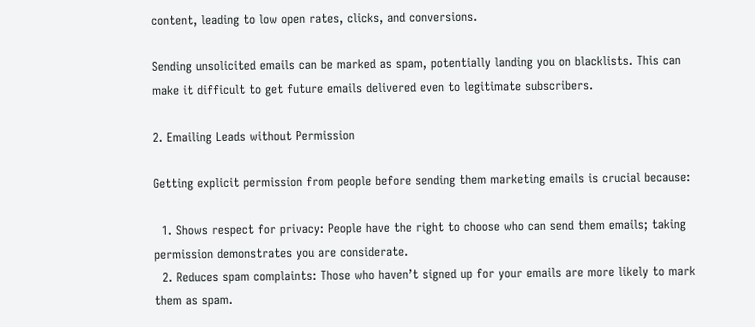content, leading to low open rates, clicks, and conversions.

Sending unsolicited emails can be marked as spam, potentially landing you on blacklists. This can make it difficult to get future emails delivered even to legitimate subscribers.

2. Emailing Leads without Permission

Getting explicit permission from people before sending them marketing emails is crucial because:

  1. Shows respect for privacy: People have the right to choose who can send them emails; taking permission demonstrates you are considerate.
  2. Reduces spam complaints: Those who haven’t signed up for your emails are more likely to mark them as spam.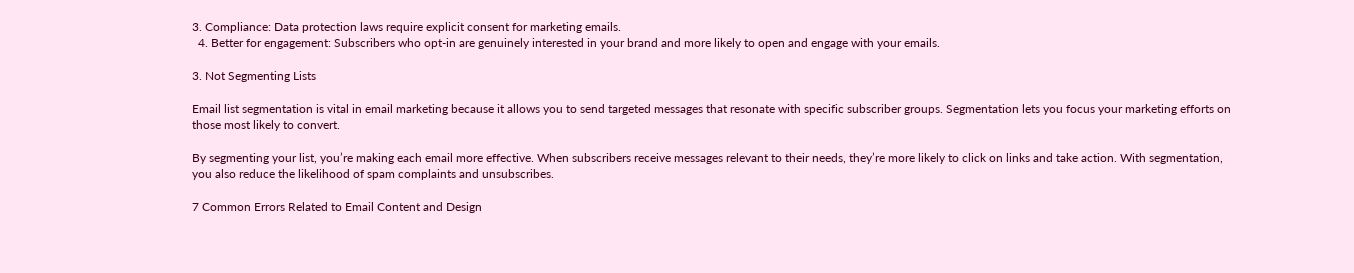3. Compliance: Data protection laws require explicit consent for marketing emails.
  4. Better for engagement: Subscribers who opt-in are genuinely interested in your brand and more likely to open and engage with your emails.

3. Not Segmenting Lists

Email list segmentation is vital in email marketing because it allows you to send targeted messages that resonate with specific subscriber groups. Segmentation lets you focus your marketing efforts on those most likely to convert.

By segmenting your list, you’re making each email more effective. When subscribers receive messages relevant to their needs, they’re more likely to click on links and take action. With segmentation, you also reduce the likelihood of spam complaints and unsubscribes.

7 Common Errors Related to Email Content and Design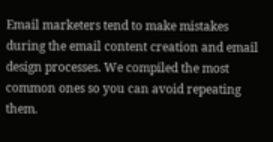Email marketers tend to make mistakes during the email content creation and email design processes. We compiled the most common ones so you can avoid repeating them.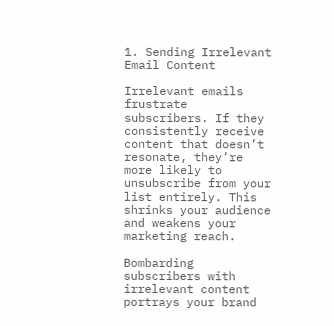1. Sending Irrelevant Email Content

Irrelevant emails frustrate subscribers. If they consistently receive content that doesn’t resonate, they’re more likely to unsubscribe from your list entirely. This shrinks your audience and weakens your marketing reach.

Bombarding subscribers with irrelevant content portrays your brand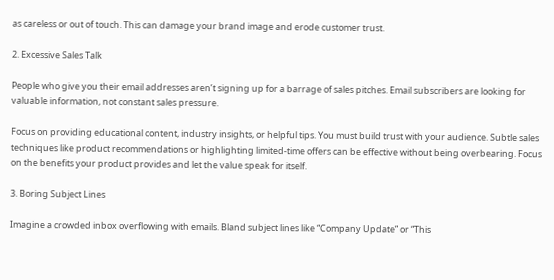as careless or out of touch. This can damage your brand image and erode customer trust.

2. Excessive Sales Talk

People who give you their email addresses aren’t signing up for a barrage of sales pitches. Email subscribers are looking for valuable information, not constant sales pressure.

Focus on providing educational content, industry insights, or helpful tips. You must build trust with your audience. Subtle sales techniques like product recommendations or highlighting limited-time offers can be effective without being overbearing. Focus on the benefits your product provides and let the value speak for itself.

3. Boring Subject Lines

Imagine a crowded inbox overflowing with emails. Bland subject lines like “Company Update” or “This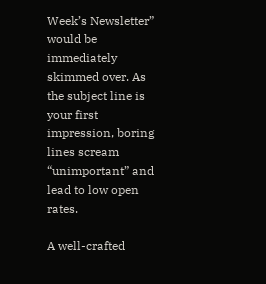Week’s Newsletter” would be immediately skimmed over. As the subject line is your first impression, boring lines scream “unimportant” and lead to low open rates.

A well-crafted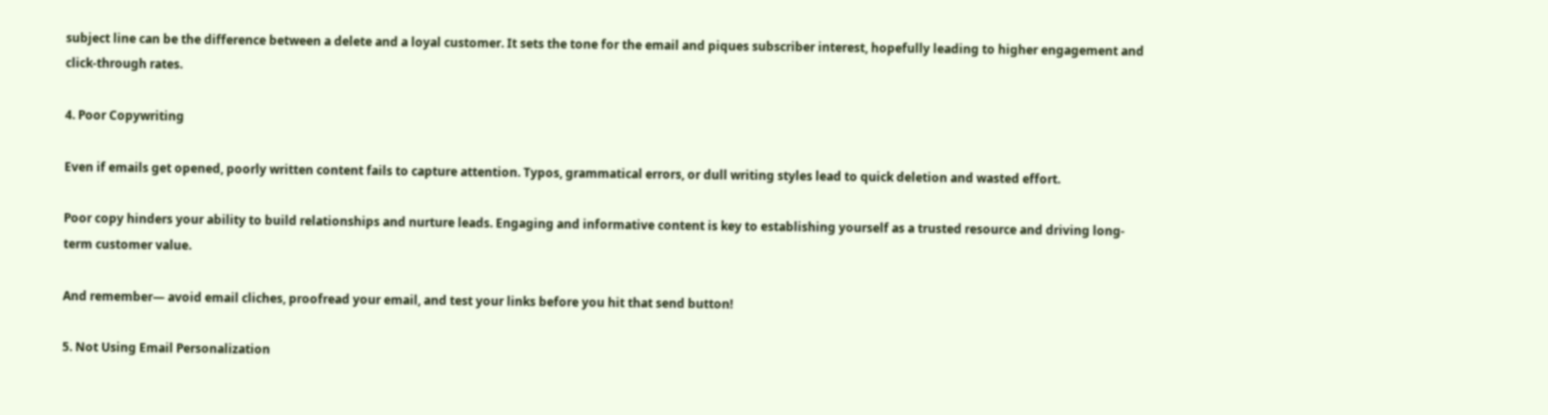subject line can be the difference between a delete and a loyal customer. It sets the tone for the email and piques subscriber interest, hopefully leading to higher engagement and click-through rates.

4. Poor Copywriting

Even if emails get opened, poorly written content fails to capture attention. Typos, grammatical errors, or dull writing styles lead to quick deletion and wasted effort.

Poor copy hinders your ability to build relationships and nurture leads. Engaging and informative content is key to establishing yourself as a trusted resource and driving long-term customer value.

And remember— avoid email cliches, proofread your email, and test your links before you hit that send button!

5. Not Using Email Personalization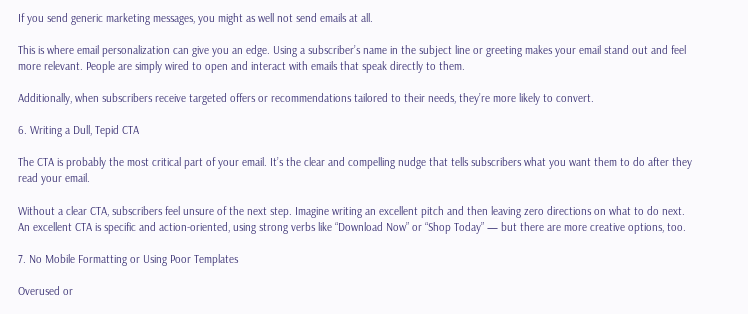If you send generic marketing messages, you might as well not send emails at all.

This is where email personalization can give you an edge. Using a subscriber’s name in the subject line or greeting makes your email stand out and feel more relevant. People are simply wired to open and interact with emails that speak directly to them.

Additionally, when subscribers receive targeted offers or recommendations tailored to their needs, they’re more likely to convert.

6. Writing a Dull, Tepid CTA

The CTA is probably the most critical part of your email. It’s the clear and compelling nudge that tells subscribers what you want them to do after they read your email.

Without a clear CTA, subscribers feel unsure of the next step. Imagine writing an excellent pitch and then leaving zero directions on what to do next. An excellent CTA is specific and action-oriented, using strong verbs like “Download Now” or “Shop Today” — but there are more creative options, too.

7. No Mobile Formatting or Using Poor Templates

Overused or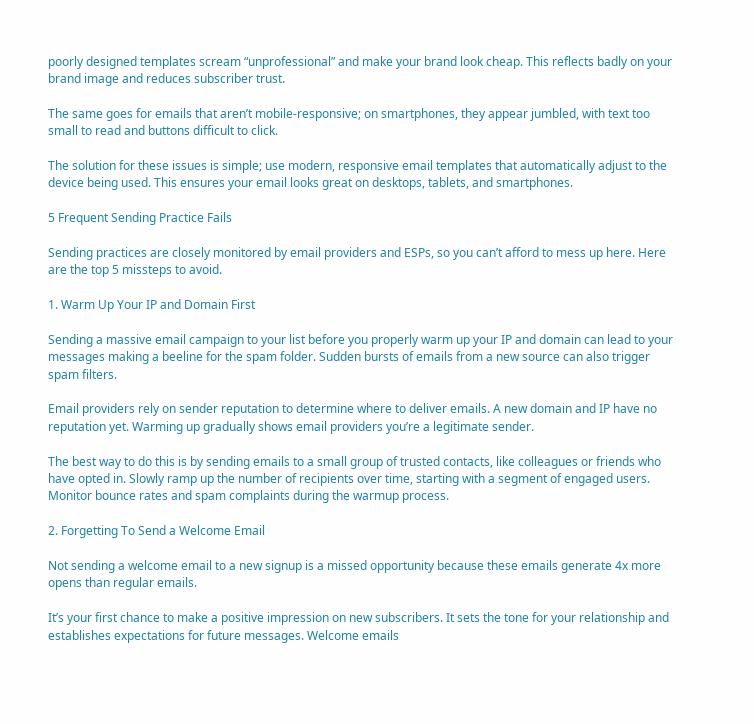poorly designed templates scream “unprofessional” and make your brand look cheap. This reflects badly on your brand image and reduces subscriber trust.

The same goes for emails that aren’t mobile-responsive; on smartphones, they appear jumbled, with text too small to read and buttons difficult to click.

The solution for these issues is simple; use modern, responsive email templates that automatically adjust to the device being used. This ensures your email looks great on desktops, tablets, and smartphones.

5 Frequent Sending Practice Fails

Sending practices are closely monitored by email providers and ESPs, so you can’t afford to mess up here. Here are the top 5 missteps to avoid.

1. Warm Up Your IP and Domain First

Sending a massive email campaign to your list before you properly warm up your IP and domain can lead to your messages making a beeline for the spam folder. Sudden bursts of emails from a new source can also trigger spam filters.

Email providers rely on sender reputation to determine where to deliver emails. A new domain and IP have no reputation yet. Warming up gradually shows email providers you’re a legitimate sender.

The best way to do this is by sending emails to a small group of trusted contacts, like colleagues or friends who have opted in. Slowly ramp up the number of recipients over time, starting with a segment of engaged users. Monitor bounce rates and spam complaints during the warmup process.

2. Forgetting To Send a Welcome Email

Not sending a welcome email to a new signup is a missed opportunity because these emails generate 4x more opens than regular emails.

It’s your first chance to make a positive impression on new subscribers. It sets the tone for your relationship and establishes expectations for future messages. Welcome emails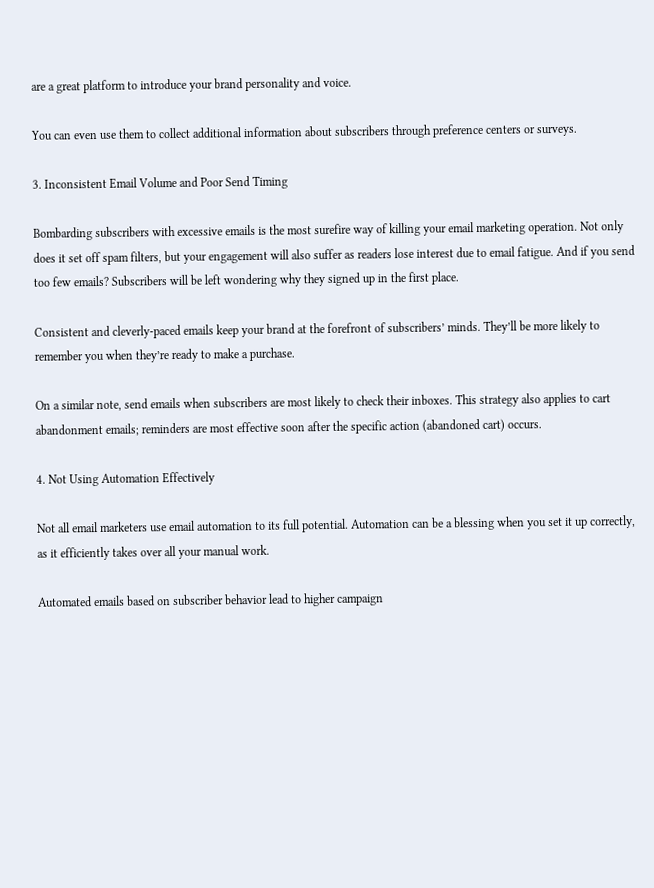are a great platform to introduce your brand personality and voice.

You can even use them to collect additional information about subscribers through preference centers or surveys.

3. Inconsistent Email Volume and Poor Send Timing

Bombarding subscribers with excessive emails is the most surefire way of killing your email marketing operation. Not only does it set off spam filters, but your engagement will also suffer as readers lose interest due to email fatigue. And if you send too few emails? Subscribers will be left wondering why they signed up in the first place.

Consistent and cleverly-paced emails keep your brand at the forefront of subscribers’ minds. They’ll be more likely to remember you when they’re ready to make a purchase.

On a similar note, send emails when subscribers are most likely to check their inboxes. This strategy also applies to cart abandonment emails; reminders are most effective soon after the specific action (abandoned cart) occurs.

4. Not Using Automation Effectively

Not all email marketers use email automation to its full potential. Automation can be a blessing when you set it up correctly, as it efficiently takes over all your manual work.

Automated emails based on subscriber behavior lead to higher campaign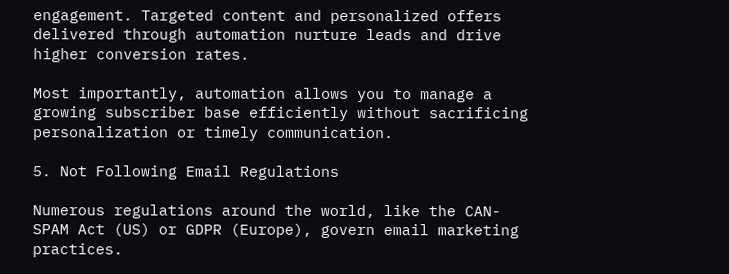engagement. Targeted content and personalized offers delivered through automation nurture leads and drive higher conversion rates.

Most importantly, automation allows you to manage a growing subscriber base efficiently without sacrificing personalization or timely communication.

5. Not Following Email Regulations

Numerous regulations around the world, like the CAN-SPAM Act (US) or GDPR (Europe), govern email marketing practices.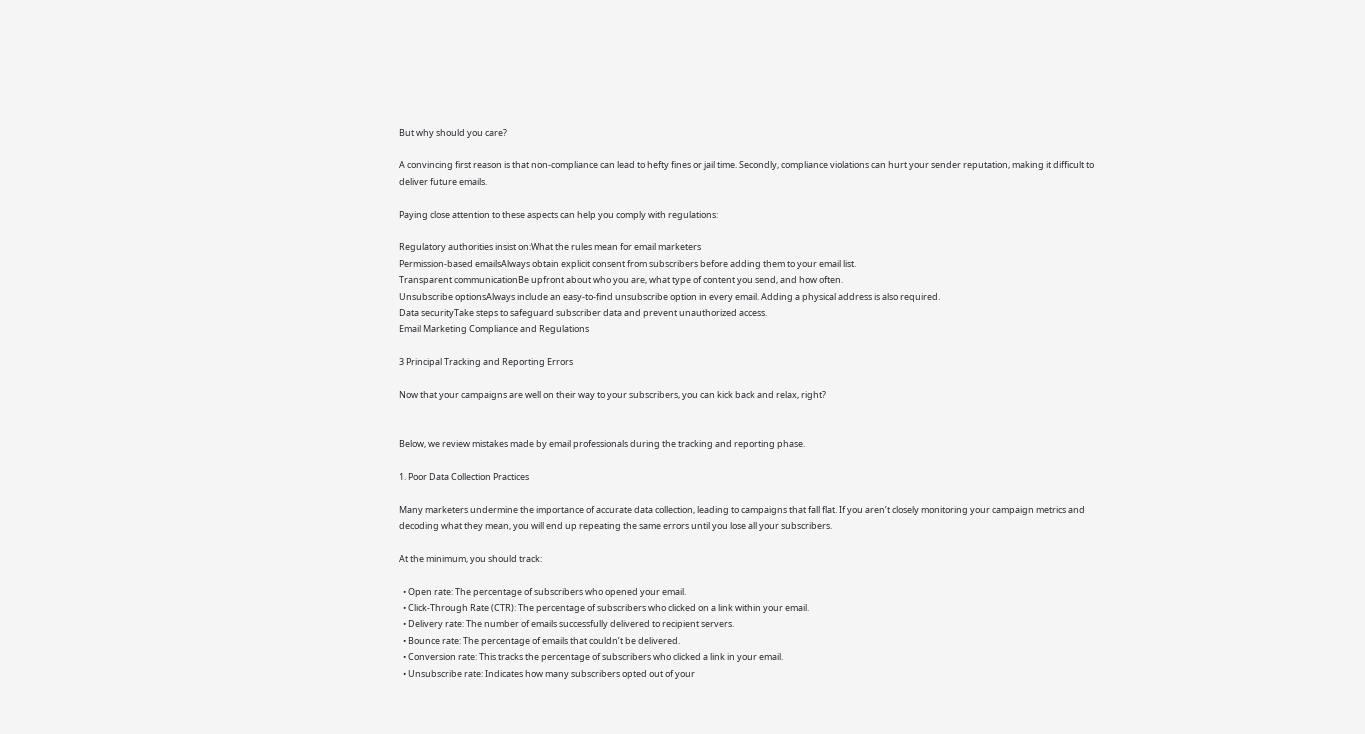But why should you care?

A convincing first reason is that non-compliance can lead to hefty fines or jail time. Secondly, compliance violations can hurt your sender reputation, making it difficult to deliver future emails.

Paying close attention to these aspects can help you comply with regulations:

Regulatory authorities insist on:What the rules mean for email marketers
Permission-based emailsAlways obtain explicit consent from subscribers before adding them to your email list.
Transparent communicationBe upfront about who you are, what type of content you send, and how often.
Unsubscribe optionsAlways include an easy-to-find unsubscribe option in every email. Adding a physical address is also required.
Data securityTake steps to safeguard subscriber data and prevent unauthorized access.
Email Marketing Compliance and Regulations

3 Principal Tracking and Reporting Errors

Now that your campaigns are well on their way to your subscribers, you can kick back and relax, right?


Below, we review mistakes made by email professionals during the tracking and reporting phase.

1. Poor Data Collection Practices

Many marketers undermine the importance of accurate data collection, leading to campaigns that fall flat. If you aren’t closely monitoring your campaign metrics and decoding what they mean, you will end up repeating the same errors until you lose all your subscribers.

At the minimum, you should track:

  • Open rate: The percentage of subscribers who opened your email.
  • Click-Through Rate (CTR): The percentage of subscribers who clicked on a link within your email.
  • Delivery rate: The number of emails successfully delivered to recipient servers.
  • Bounce rate: The percentage of emails that couldn’t be delivered.
  • Conversion rate: This tracks the percentage of subscribers who clicked a link in your email.
  • Unsubscribe rate: Indicates how many subscribers opted out of your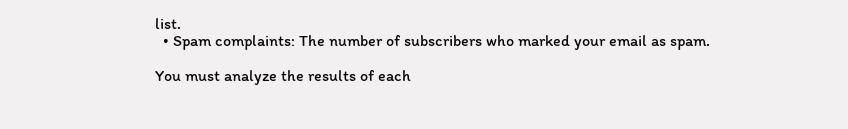list.
  • Spam complaints: The number of subscribers who marked your email as spam.

You must analyze the results of each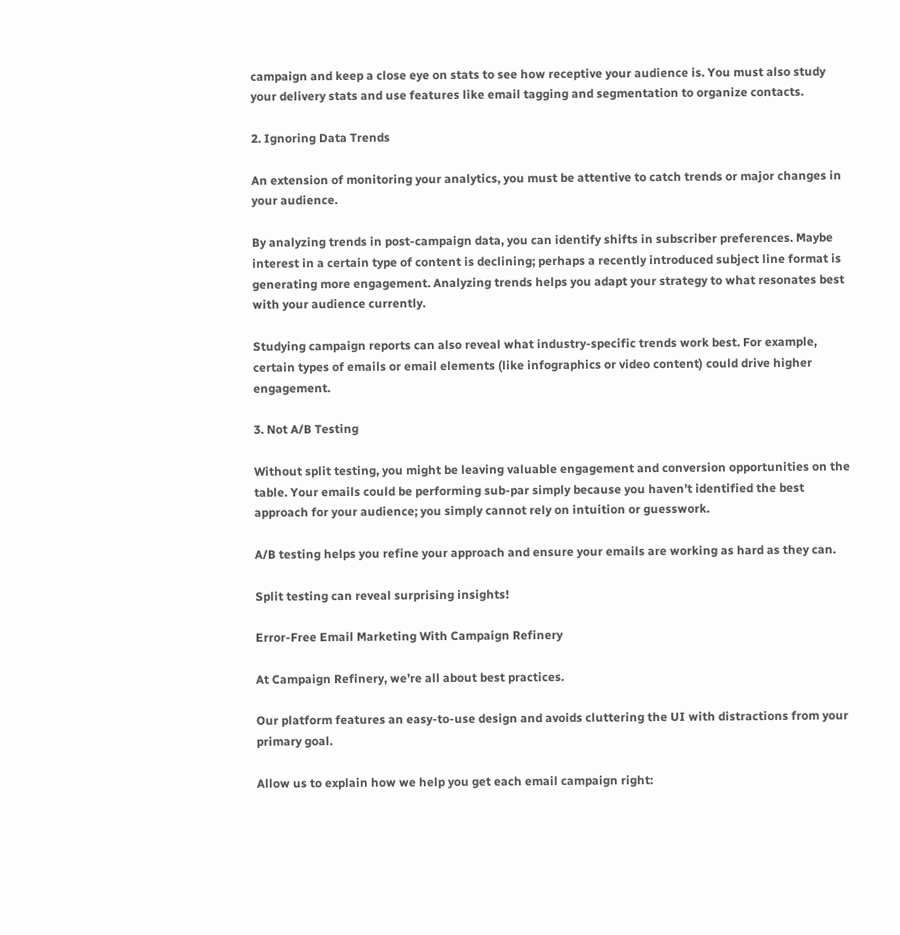campaign and keep a close eye on stats to see how receptive your audience is. You must also study your delivery stats and use features like email tagging and segmentation to organize contacts.

2. Ignoring Data Trends

An extension of monitoring your analytics, you must be attentive to catch trends or major changes in your audience.

By analyzing trends in post-campaign data, you can identify shifts in subscriber preferences. Maybe interest in a certain type of content is declining; perhaps a recently introduced subject line format is generating more engagement. Analyzing trends helps you adapt your strategy to what resonates best with your audience currently.

Studying campaign reports can also reveal what industry-specific trends work best. For example, certain types of emails or email elements (like infographics or video content) could drive higher engagement.

3. Not A/B Testing

Without split testing, you might be leaving valuable engagement and conversion opportunities on the table. Your emails could be performing sub-par simply because you haven’t identified the best approach for your audience; you simply cannot rely on intuition or guesswork.

A/B testing helps you refine your approach and ensure your emails are working as hard as they can.

Split testing can reveal surprising insights!

Error-Free Email Marketing With Campaign Refinery

At Campaign Refinery, we’re all about best practices.

Our platform features an easy-to-use design and avoids cluttering the UI with distractions from your primary goal.

Allow us to explain how we help you get each email campaign right: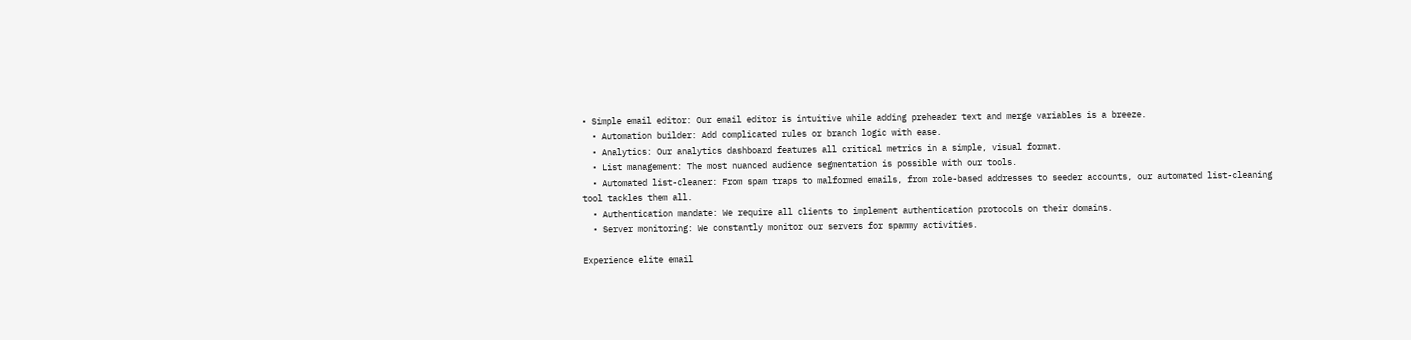• Simple email editor: Our email editor is intuitive while adding preheader text and merge variables is a breeze.
  • Automation builder: Add complicated rules or branch logic with ease.
  • Analytics: Our analytics dashboard features all critical metrics in a simple, visual format.
  • List management: The most nuanced audience segmentation is possible with our tools.
  • Automated list-cleaner: From spam traps to malformed emails, from role-based addresses to seeder accounts, our automated list-cleaning tool tackles them all.
  • Authentication mandate: We require all clients to implement authentication protocols on their domains.
  • Server monitoring: We constantly monitor our servers for spammy activities.

Experience elite email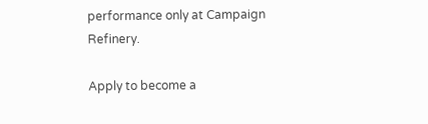performance only at Campaign Refinery.

Apply to become a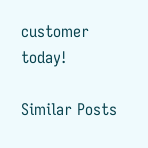customer today!

Similar Posts